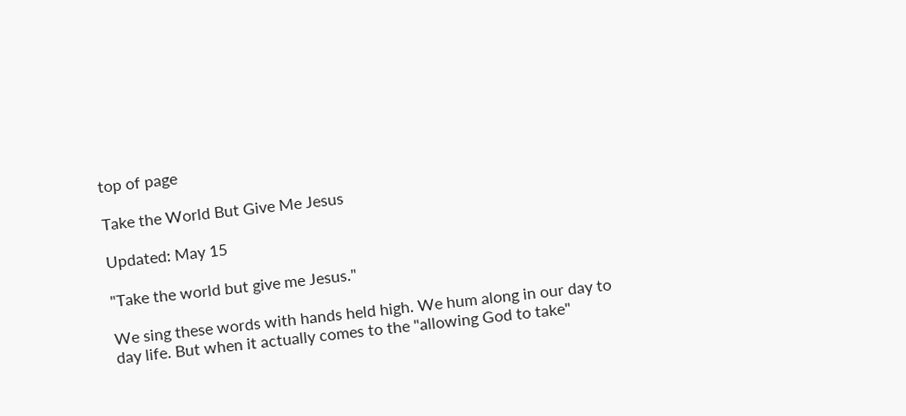top of page

Take the World But Give Me Jesus

Updated: May 15

"Take the world but give me Jesus."

We sing these words with hands held high. We hum along in our day to day life. But when it actually comes to the "allowing God to take"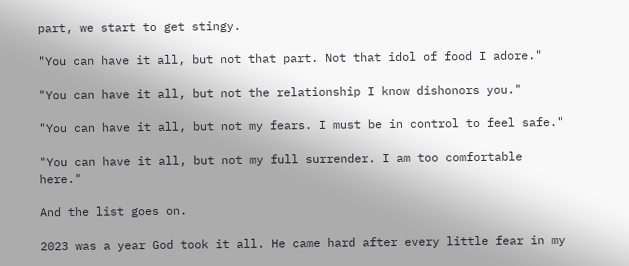part, we start to get stingy.

"You can have it all, but not that part. Not that idol of food I adore."

"You can have it all, but not the relationship I know dishonors you."

"You can have it all, but not my fears. I must be in control to feel safe."

"You can have it all, but not my full surrender. I am too comfortable here."

And the list goes on.

2023 was a year God took it all. He came hard after every little fear in my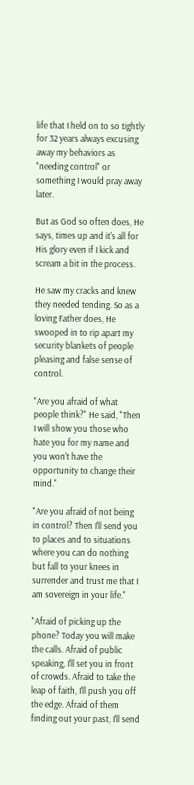life that I held on to so tightly for 32 years always excusing away my behaviors as "needing control" or something I would pray away later.

But as God so often does, He says, times up and it's all for His glory even if I kick and scream a bit in the process.

He saw my cracks and knew they needed tending. So as a loving Father does, He swooped in to rip apart my security blankets of people pleasing and false sense of control.

"Are you afraid of what people think?" He said, "Then I will show you those who hate you for my name and you won't have the opportunity to change their mind."

"Are you afraid of not being in control? Then I'll send you to places and to situations where you can do nothing but fall to your knees in surrender and trust me that I am sovereign in your life."

"Afraid of picking up the phone? Today you will make the calls. Afraid of public speaking, I'll set you in front of crowds. Afraid to take the leap of faith, I'll push you off the edge. Afraid of them finding out your past, I'll send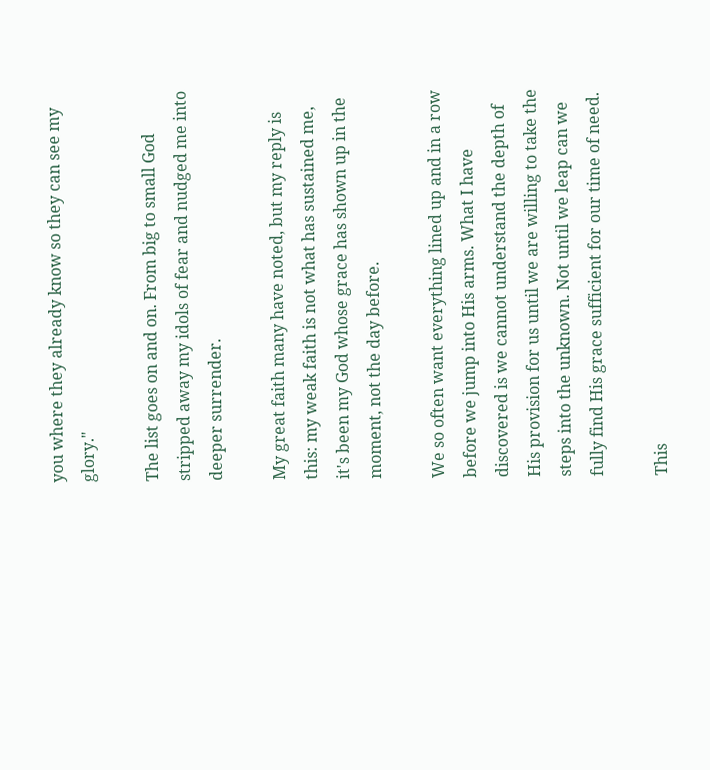you where they already know so they can see my glory."

The list goes on and on. From big to small God stripped away my idols of fear and nudged me into deeper surrender.

My great faith many have noted, but my reply is this: my weak faith is not what has sustained me, it's been my God whose grace has shown up in the moment, not the day before.

We so often want everything lined up and in a row before we jump into His arms. What I have discovered is we cannot understand the depth of His provision for us until we are willing to take the steps into the unknown. Not until we leap can we fully find His grace sufficient for our time of need.

This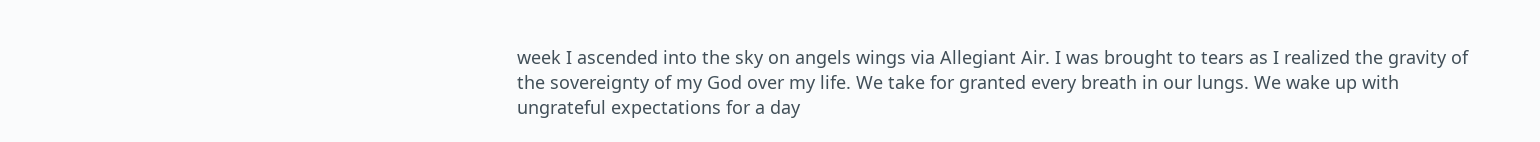week I ascended into the sky on angels wings via Allegiant Air. I was brought to tears as I realized the gravity of the sovereignty of my God over my life. We take for granted every breath in our lungs. We wake up with ungrateful expectations for a day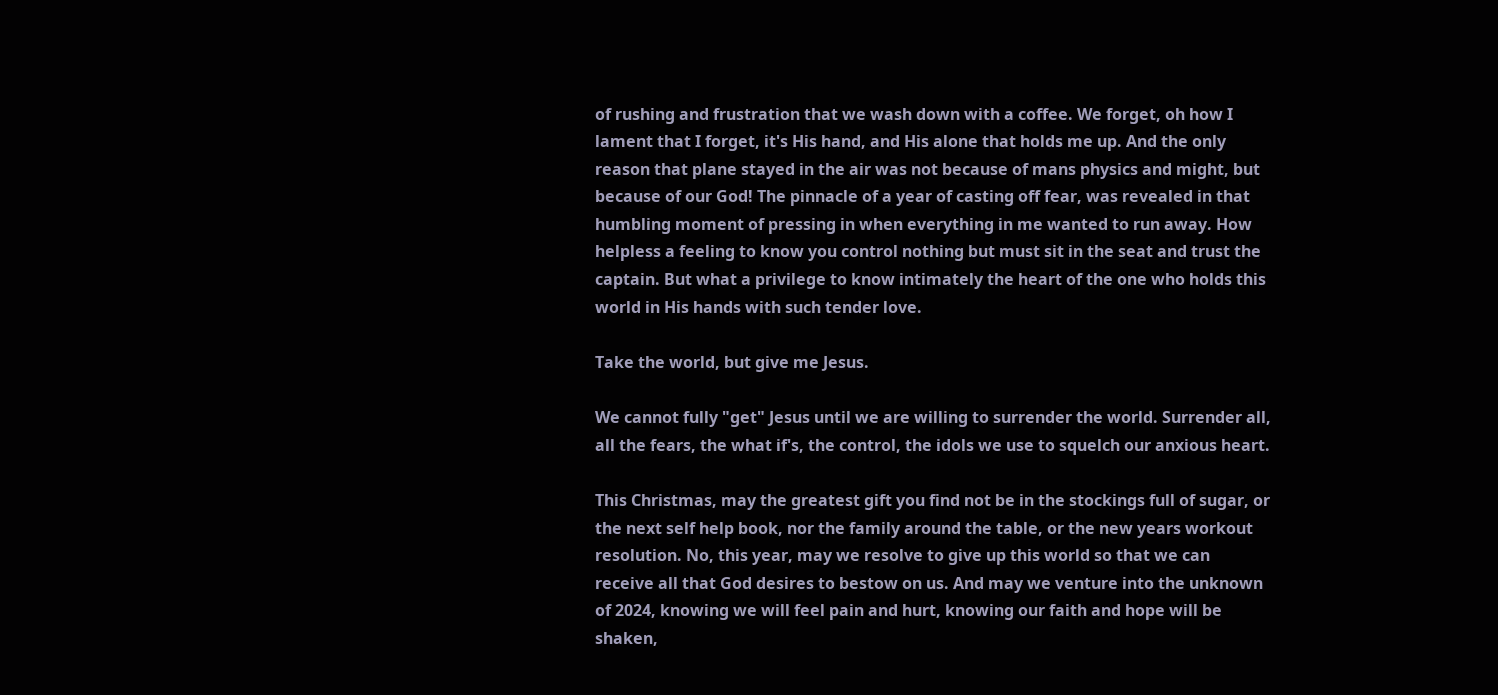of rushing and frustration that we wash down with a coffee. We forget, oh how I lament that I forget, it's His hand, and His alone that holds me up. And the only reason that plane stayed in the air was not because of mans physics and might, but because of our God! The pinnacle of a year of casting off fear, was revealed in that humbling moment of pressing in when everything in me wanted to run away. How helpless a feeling to know you control nothing but must sit in the seat and trust the captain. But what a privilege to know intimately the heart of the one who holds this world in His hands with such tender love.

Take the world, but give me Jesus.

We cannot fully "get" Jesus until we are willing to surrender the world. Surrender all, all the fears, the what if's, the control, the idols we use to squelch our anxious heart.

This Christmas, may the greatest gift you find not be in the stockings full of sugar, or the next self help book, nor the family around the table, or the new years workout resolution. No, this year, may we resolve to give up this world so that we can receive all that God desires to bestow on us. And may we venture into the unknown of 2024, knowing we will feel pain and hurt, knowing our faith and hope will be shaken,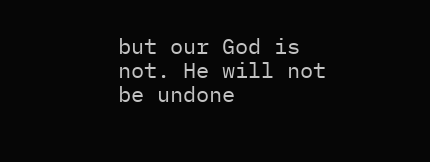but our God is not. He will not be undone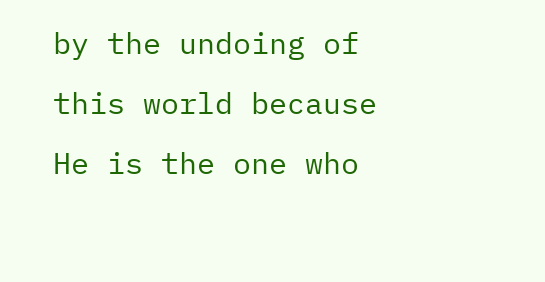by the undoing of this world because He is the one who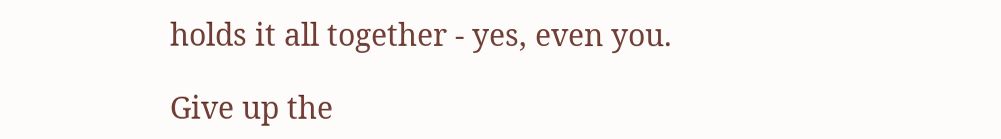holds it all together - yes, even you.

Give up the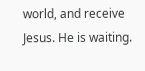world, and receive Jesus. He is waiting.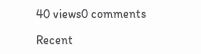40 views0 comments

Recent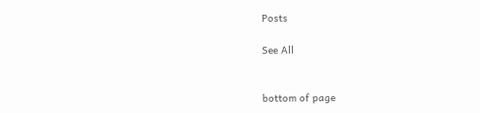Posts

See All


bottom of page